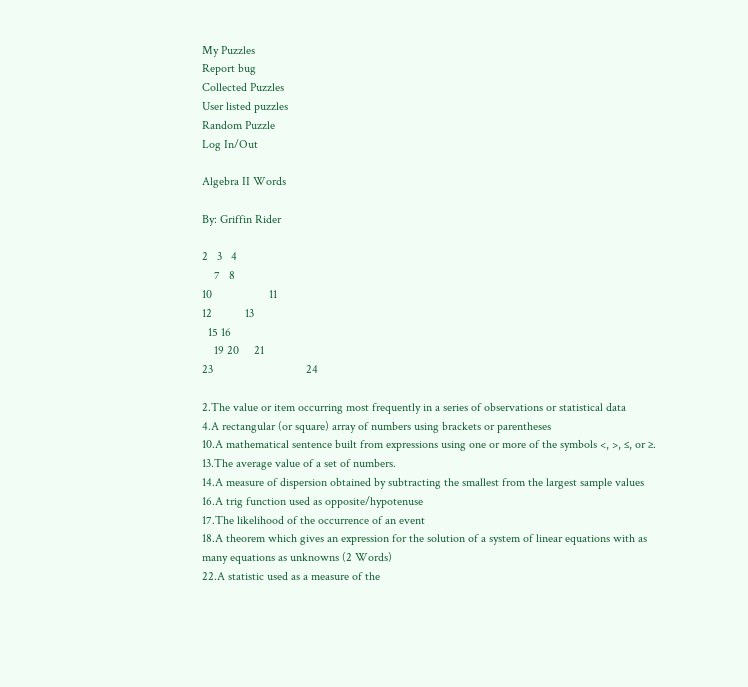My Puzzles
Report bug
Collected Puzzles
User listed puzzles
Random Puzzle
Log In/Out

Algebra II Words

By: Griffin Rider

2   3   4
    7   8
10                   11
12           13
  15 16
    19 20     21
23                               24

2.The value or item occurring most frequently in a series of observations or statistical data
4.A rectangular (or square) array of numbers using brackets or parentheses
10.A mathematical sentence built from expressions using one or more of the symbols <, >, ≤, or ≥.
13.The average value of a set of numbers.
14.A measure of dispersion obtained by subtracting the smallest from the largest sample values
16.A trig function used as opposite/hypotenuse
17.The likelihood of the occurrence of an event
18.A theorem which gives an expression for the solution of a system of linear equations with as many equations as unknowns (2 Words)
22.A statistic used as a measure of the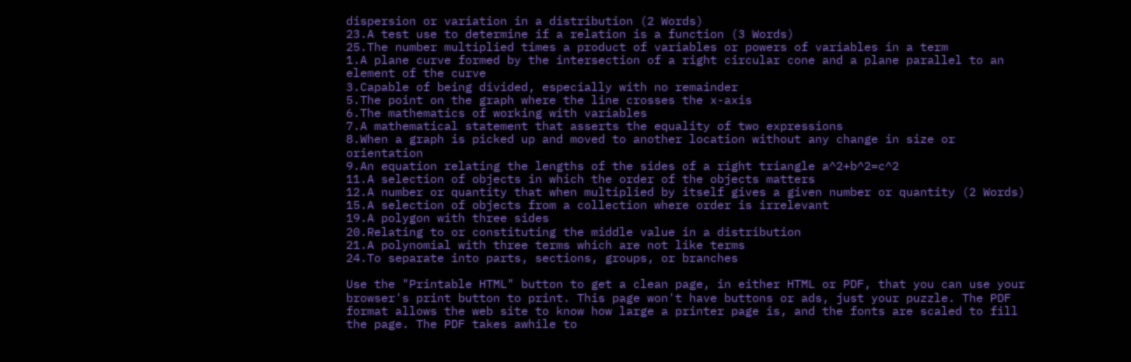dispersion or variation in a distribution (2 Words)
23.A test use to determine if a relation is a function (3 Words)
25.The number multiplied times a product of variables or powers of variables in a term
1.A plane curve formed by the intersection of a right circular cone and a plane parallel to an element of the curve
3.Capable of being divided, especially with no remainder
5.The point on the graph where the line crosses the x-axis
6.The mathematics of working with variables
7.A mathematical statement that asserts the equality of two expressions
8.When a graph is picked up and moved to another location without any change in size or orientation
9.An equation relating the lengths of the sides of a right triangle a^2+b^2=c^2
11.A selection of objects in which the order of the objects matters
12.A number or quantity that when multiplied by itself gives a given number or quantity (2 Words)
15.A selection of objects from a collection where order is irrelevant
19.A polygon with three sides
20.Relating to or constituting the middle value in a distribution
21.A polynomial with three terms which are not like terms
24.To separate into parts, sections, groups, or branches

Use the "Printable HTML" button to get a clean page, in either HTML or PDF, that you can use your browser's print button to print. This page won't have buttons or ads, just your puzzle. The PDF format allows the web site to know how large a printer page is, and the fonts are scaled to fill the page. The PDF takes awhile to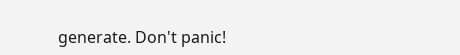generate. Don't panic!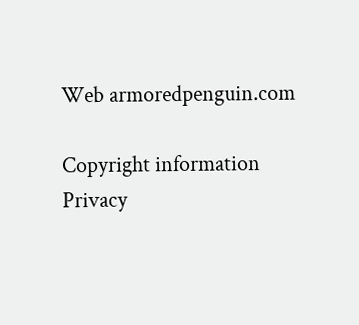Web armoredpenguin.com

Copyright information Privacy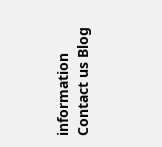information Contact us Blog